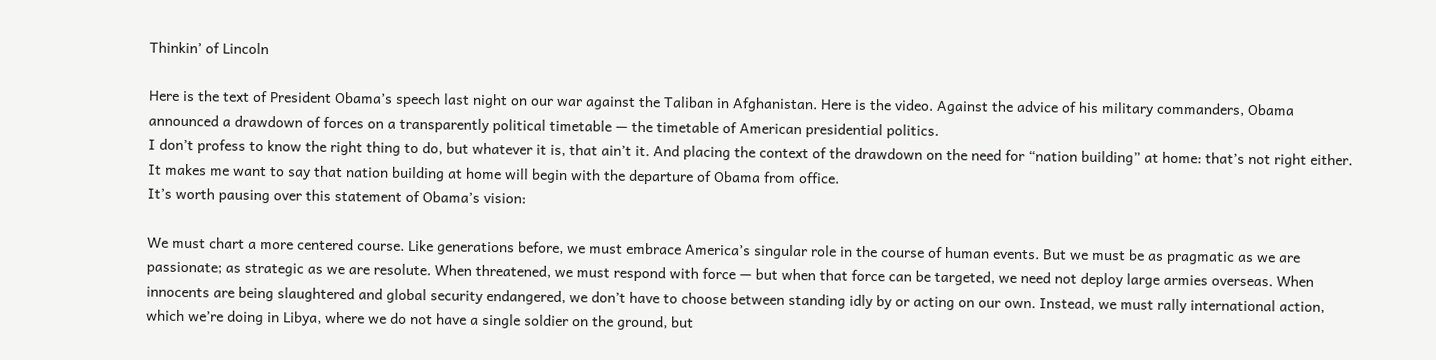Thinkin’ of Lincoln

Here is the text of President Obama’s speech last night on our war against the Taliban in Afghanistan. Here is the video. Against the advice of his military commanders, Obama announced a drawdown of forces on a transparently political timetable — the timetable of American presidential politics.
I don’t profess to know the right thing to do, but whatever it is, that ain’t it. And placing the context of the drawdown on the need for “nation building” at home: that’s not right either. It makes me want to say that nation building at home will begin with the departure of Obama from office.
It’s worth pausing over this statement of Obama’s vision:

We must chart a more centered course. Like generations before, we must embrace America’s singular role in the course of human events. But we must be as pragmatic as we are passionate; as strategic as we are resolute. When threatened, we must respond with force — but when that force can be targeted, we need not deploy large armies overseas. When innocents are being slaughtered and global security endangered, we don’t have to choose between standing idly by or acting on our own. Instead, we must rally international action, which we’re doing in Libya, where we do not have a single soldier on the ground, but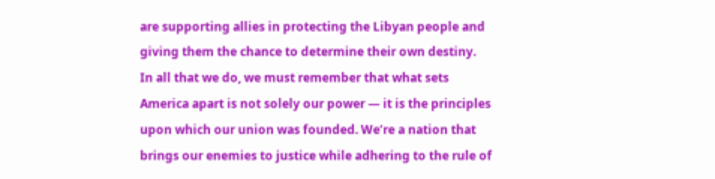are supporting allies in protecting the Libyan people and giving them the chance to determine their own destiny.
In all that we do, we must remember that what sets America apart is not solely our power — it is the principles upon which our union was founded. We’re a nation that brings our enemies to justice while adhering to the rule of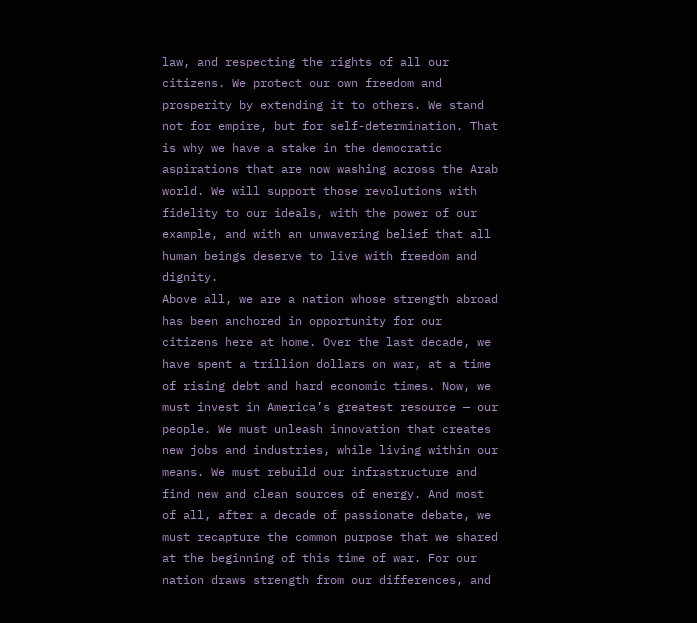law, and respecting the rights of all our citizens. We protect our own freedom and prosperity by extending it to others. We stand not for empire, but for self-determination. That is why we have a stake in the democratic aspirations that are now washing across the Arab world. We will support those revolutions with fidelity to our ideals, with the power of our example, and with an unwavering belief that all human beings deserve to live with freedom and dignity.
Above all, we are a nation whose strength abroad has been anchored in opportunity for our citizens here at home. Over the last decade, we have spent a trillion dollars on war, at a time of rising debt and hard economic times. Now, we must invest in America’s greatest resource — our people. We must unleash innovation that creates new jobs and industries, while living within our means. We must rebuild our infrastructure and find new and clean sources of energy. And most of all, after a decade of passionate debate, we must recapture the common purpose that we shared at the beginning of this time of war. For our nation draws strength from our differences, and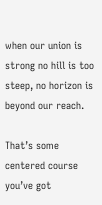when our union is strong no hill is too steep, no horizon is beyond our reach.

That’s some centered course you’ve got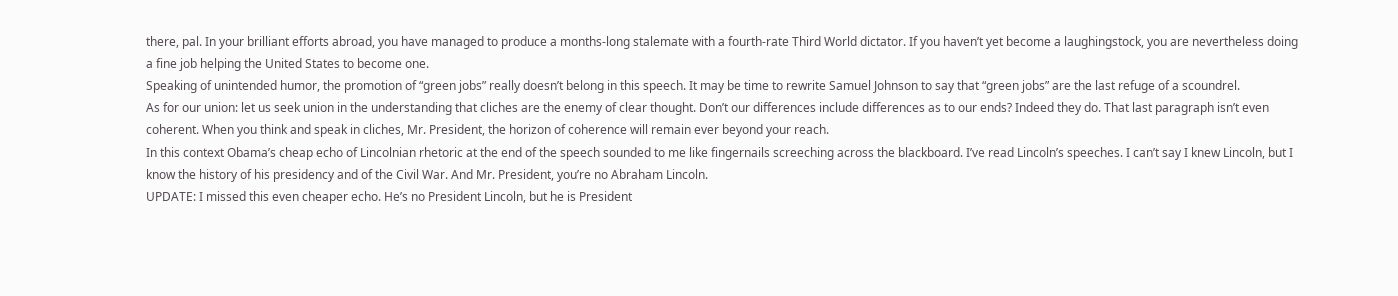there, pal. In your brilliant efforts abroad, you have managed to produce a months-long stalemate with a fourth-rate Third World dictator. If you haven’t yet become a laughingstock, you are nevertheless doing a fine job helping the United States to become one.
Speaking of unintended humor, the promotion of “green jobs” really doesn’t belong in this speech. It may be time to rewrite Samuel Johnson to say that “green jobs” are the last refuge of a scoundrel.
As for our union: let us seek union in the understanding that cliches are the enemy of clear thought. Don’t our differences include differences as to our ends? Indeed they do. That last paragraph isn’t even coherent. When you think and speak in cliches, Mr. President, the horizon of coherence will remain ever beyond your reach.
In this context Obama’s cheap echo of Lincolnian rhetoric at the end of the speech sounded to me like fingernails screeching across the blackboard. I’ve read Lincoln’s speeches. I can’t say I knew Lincoln, but I know the history of his presidency and of the Civil War. And Mr. President, you’re no Abraham Lincoln.
UPDATE: I missed this even cheaper echo. He’s no President Lincoln, but he is President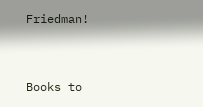Friedman!


Books to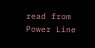read from Power Line